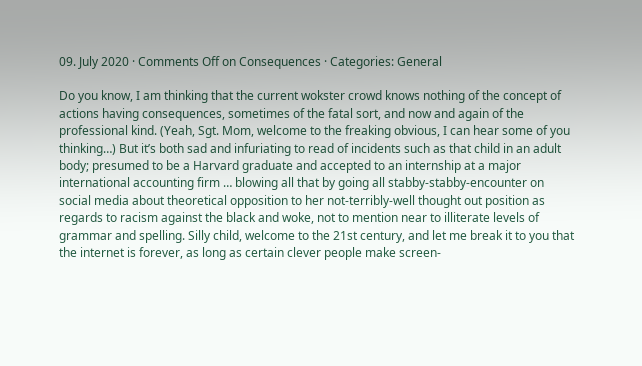09. July 2020 · Comments Off on Consequences · Categories: General

Do you know, I am thinking that the current wokster crowd knows nothing of the concept of actions having consequences, sometimes of the fatal sort, and now and again of the professional kind. (Yeah, Sgt. Mom, welcome to the freaking obvious, I can hear some of you thinking…) But it’s both sad and infuriating to read of incidents such as that child in an adult body; presumed to be a Harvard graduate and accepted to an internship at a major international accounting firm … blowing all that by going all stabby-stabby-encounter on social media about theoretical opposition to her not-terribly-well thought out position as regards to racism against the black and woke, not to mention near to illiterate levels of grammar and spelling. Silly child, welcome to the 21st century, and let me break it to you that the internet is forever, as long as certain clever people make screen-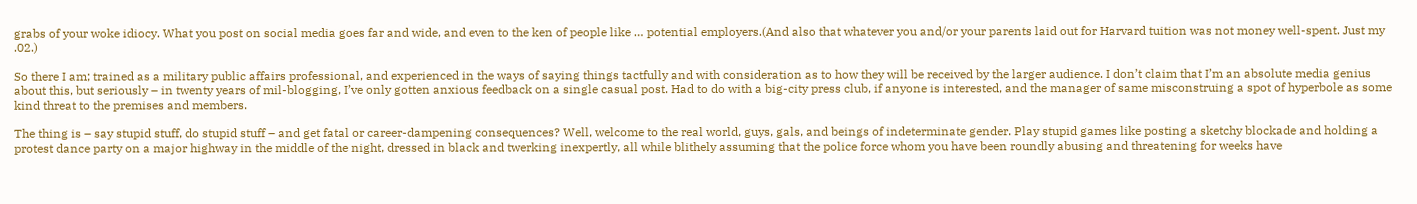grabs of your woke idiocy. What you post on social media goes far and wide, and even to the ken of people like … potential employers.(And also that whatever you and/or your parents laid out for Harvard tuition was not money well-spent. Just my .02.)

So there I am; trained as a military public affairs professional, and experienced in the ways of saying things tactfully and with consideration as to how they will be received by the larger audience. I don’t claim that I’m an absolute media genius about this, but seriously – in twenty years of mil-blogging, I’ve only gotten anxious feedback on a single casual post. Had to do with a big-city press club, if anyone is interested, and the manager of same misconstruing a spot of hyperbole as some kind threat to the premises and members.

The thing is – say stupid stuff, do stupid stuff – and get fatal or career-dampening consequences? Well, welcome to the real world, guys, gals, and beings of indeterminate gender. Play stupid games like posting a sketchy blockade and holding a protest dance party on a major highway in the middle of the night, dressed in black and twerking inexpertly, all while blithely assuming that the police force whom you have been roundly abusing and threatening for weeks have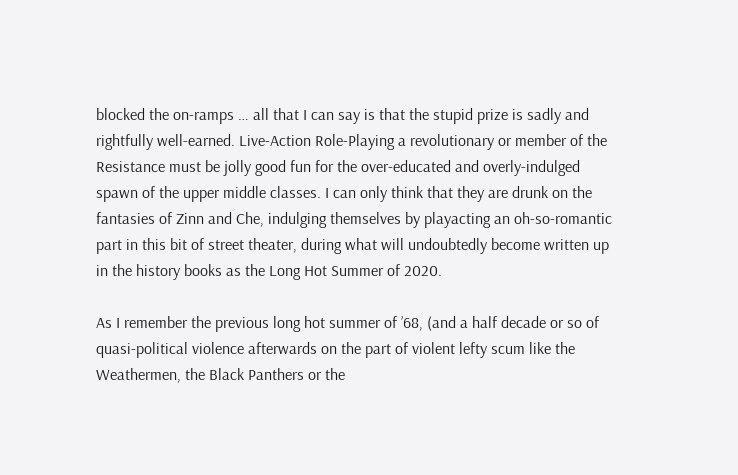blocked the on-ramps … all that I can say is that the stupid prize is sadly and rightfully well-earned. Live-Action Role-Playing a revolutionary or member of the Resistance must be jolly good fun for the over-educated and overly-indulged spawn of the upper middle classes. I can only think that they are drunk on the fantasies of Zinn and Che, indulging themselves by playacting an oh-so-romantic part in this bit of street theater, during what will undoubtedly become written up in the history books as the Long Hot Summer of 2020.

As I remember the previous long hot summer of ’68, (and a half decade or so of quasi-political violence afterwards on the part of violent lefty scum like the Weathermen, the Black Panthers or the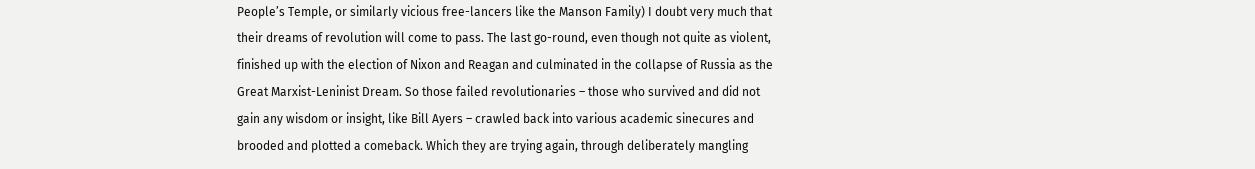People’s Temple, or similarly vicious free-lancers like the Manson Family) I doubt very much that their dreams of revolution will come to pass. The last go-round, even though not quite as violent, finished up with the election of Nixon and Reagan and culminated in the collapse of Russia as the Great Marxist-Leninist Dream. So those failed revolutionaries – those who survived and did not gain any wisdom or insight, like Bill Ayers – crawled back into various academic sinecures and brooded and plotted a comeback. Which they are trying again, through deliberately mangling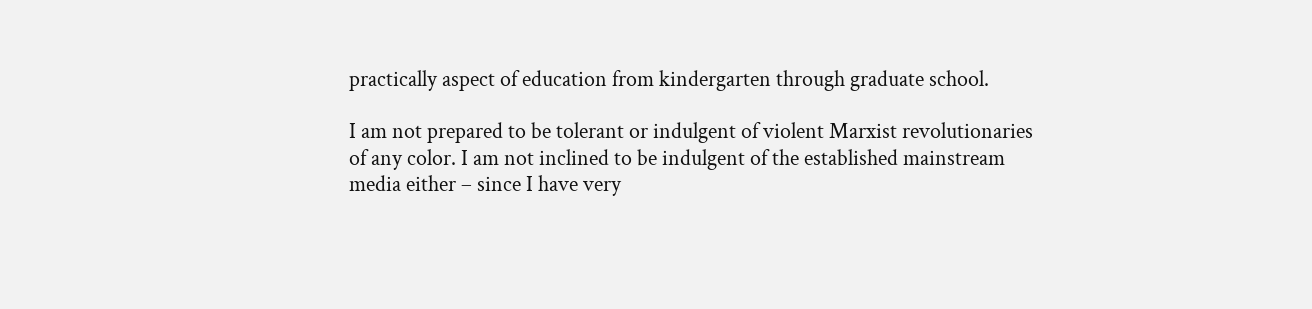practically aspect of education from kindergarten through graduate school.

I am not prepared to be tolerant or indulgent of violent Marxist revolutionaries of any color. I am not inclined to be indulgent of the established mainstream media either – since I have very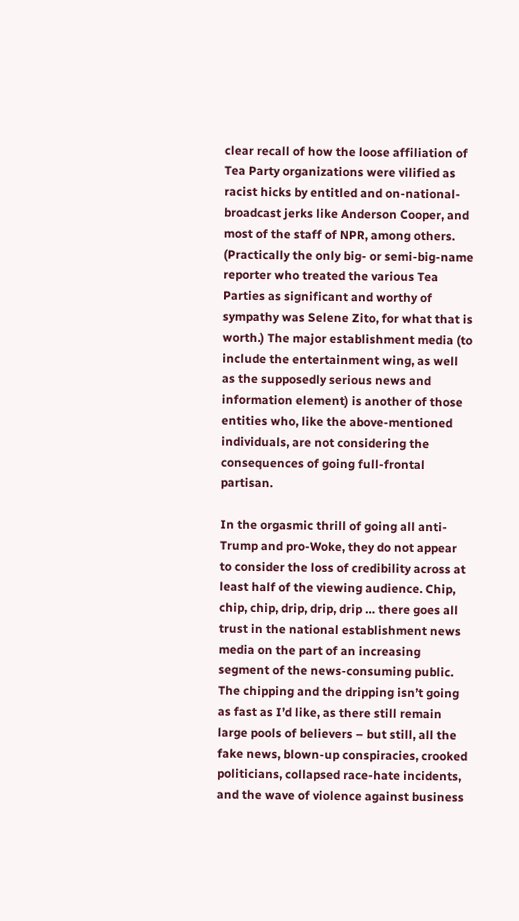clear recall of how the loose affiliation of Tea Party organizations were vilified as racist hicks by entitled and on-national-broadcast jerks like Anderson Cooper, and most of the staff of NPR, among others. (Practically the only big- or semi-big-name reporter who treated the various Tea Parties as significant and worthy of sympathy was Selene Zito, for what that is worth.) The major establishment media (to include the entertainment wing, as well as the supposedly serious news and information element) is another of those entities who, like the above-mentioned individuals, are not considering the consequences of going full-frontal partisan.

In the orgasmic thrill of going all anti-Trump and pro-Woke, they do not appear to consider the loss of credibility across at least half of the viewing audience. Chip, chip, chip, drip, drip, drip … there goes all trust in the national establishment news media on the part of an increasing segment of the news-consuming public. The chipping and the dripping isn’t going as fast as I’d like, as there still remain large pools of believers – but still, all the fake news, blown-up conspiracies, crooked politicians, collapsed race-hate incidents, and the wave of violence against business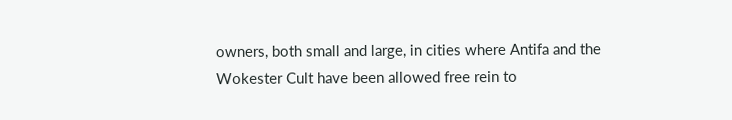owners, both small and large, in cities where Antifa and the Wokester Cult have been allowed free rein to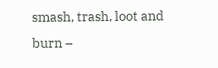smash, trash, loot and burn –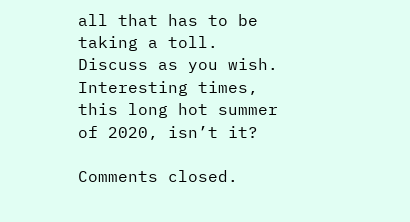all that has to be taking a toll.
Discuss as you wish. Interesting times, this long hot summer of 2020, isn’t it?

Comments closed.